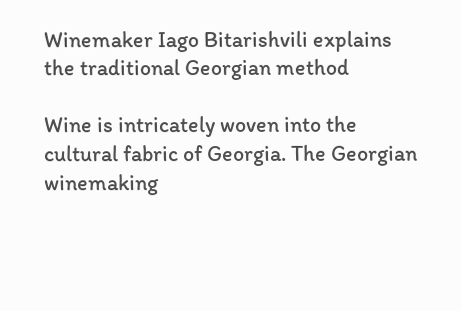Winemaker Iago Bitarishvili explains the traditional Georgian method

Wine is intricately woven into the cultural fabric of Georgia. The Georgian winemaking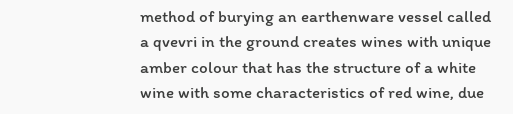method of burying an earthenware vessel called a qvevri in the ground creates wines with unique amber colour that has the structure of a white wine with some characteristics of red wine, due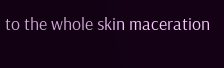to the whole skin maceration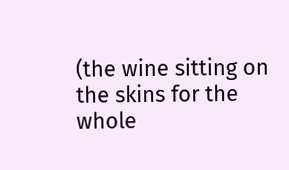(the wine sitting on the skins for the whole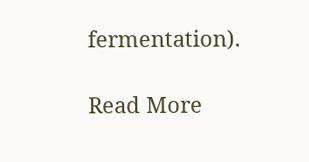fermentation).

Read More